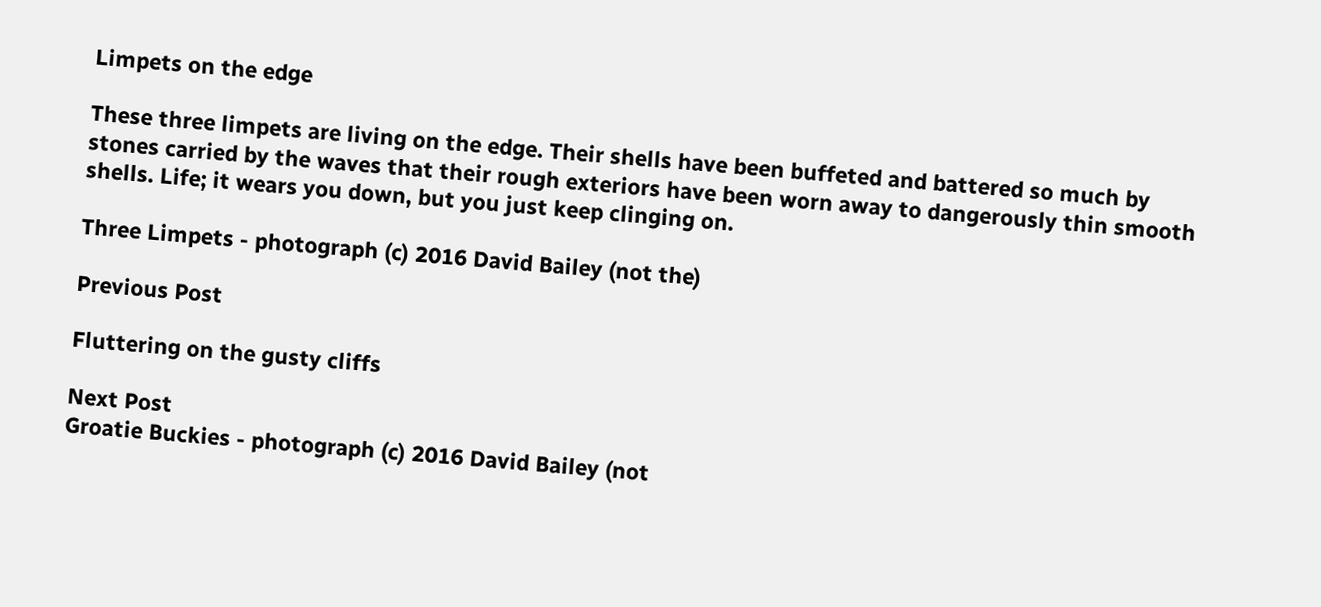Limpets on the edge

These three limpets are living on the edge. Their shells have been buffeted and battered so much by stones carried by the waves that their rough exteriors have been worn away to dangerously thin smooth shells. Life; it wears you down, but you just keep clinging on.

Three Limpets - photograph (c) 2016 David Bailey (not the)

Previous Post

Fluttering on the gusty cliffs

Next Post
Groatie Buckies - photograph (c) 2016 David Bailey (not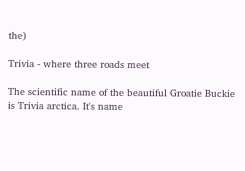the)

Trivia - where three roads meet

The scientific name of the beautiful Groatie Buckie is Trivia arctica. It's name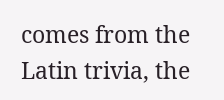comes from the Latin trivia, the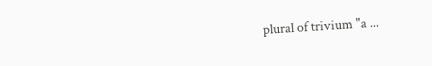plural of trivium "a ...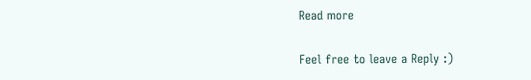Read more

Feel free to leave a Reply :)